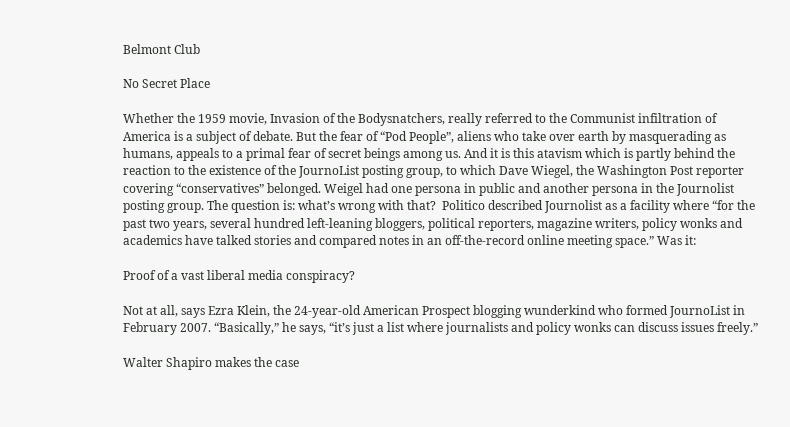Belmont Club

No Secret Place

Whether the 1959 movie, Invasion of the Bodysnatchers, really referred to the Communist infiltration of America is a subject of debate. But the fear of “Pod People”, aliens who take over earth by masquerading as humans, appeals to a primal fear of secret beings among us. And it is this atavism which is partly behind the reaction to the existence of the JournoList posting group, to which Dave Wiegel, the Washington Post reporter covering “conservatives” belonged. Weigel had one persona in public and another persona in the Journolist posting group. The question is: what’s wrong with that?  Politico described Journolist as a facility where “for the past two years, several hundred left-leaning bloggers, political reporters, magazine writers, policy wonks and academics have talked stories and compared notes in an off-the-record online meeting space.” Was it:

Proof of a vast liberal media conspiracy?

Not at all, says Ezra Klein, the 24-year-old American Prospect blogging wunderkind who formed JournoList in February 2007. “Basically,” he says, “it’s just a list where journalists and policy wonks can discuss issues freely.”

Walter Shapiro makes the case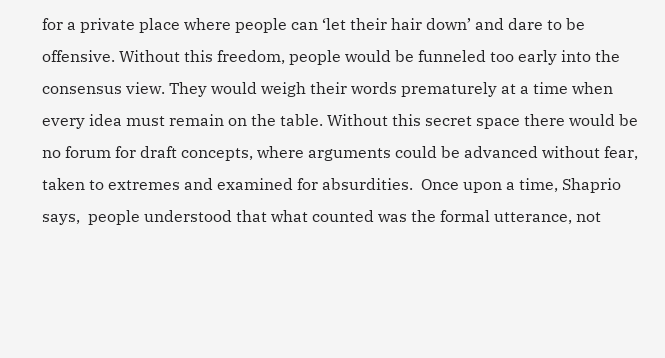for a private place where people can ‘let their hair down’ and dare to be offensive. Without this freedom, people would be funneled too early into the consensus view. They would weigh their words prematurely at a time when every idea must remain on the table. Without this secret space there would be no forum for draft concepts, where arguments could be advanced without fear, taken to extremes and examined for absurdities.  Once upon a time, Shaprio says,  people understood that what counted was the formal utterance, not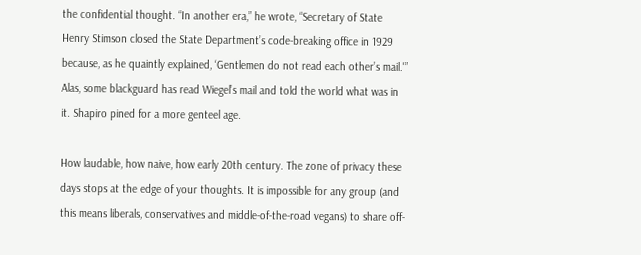the confidential thought. “In another era,” he wrote, “Secretary of State Henry Stimson closed the State Department’s code-breaking office in 1929 because, as he quaintly explained, ‘Gentlemen do not read each other’s mail.'” Alas, some blackguard has read Wiegel’s mail and told the world what was in it. Shapiro pined for a more genteel age.

How laudable, how naive, how early 20th century. The zone of privacy these days stops at the edge of your thoughts. It is impossible for any group (and this means liberals, conservatives and middle-of-the-road vegans) to share off-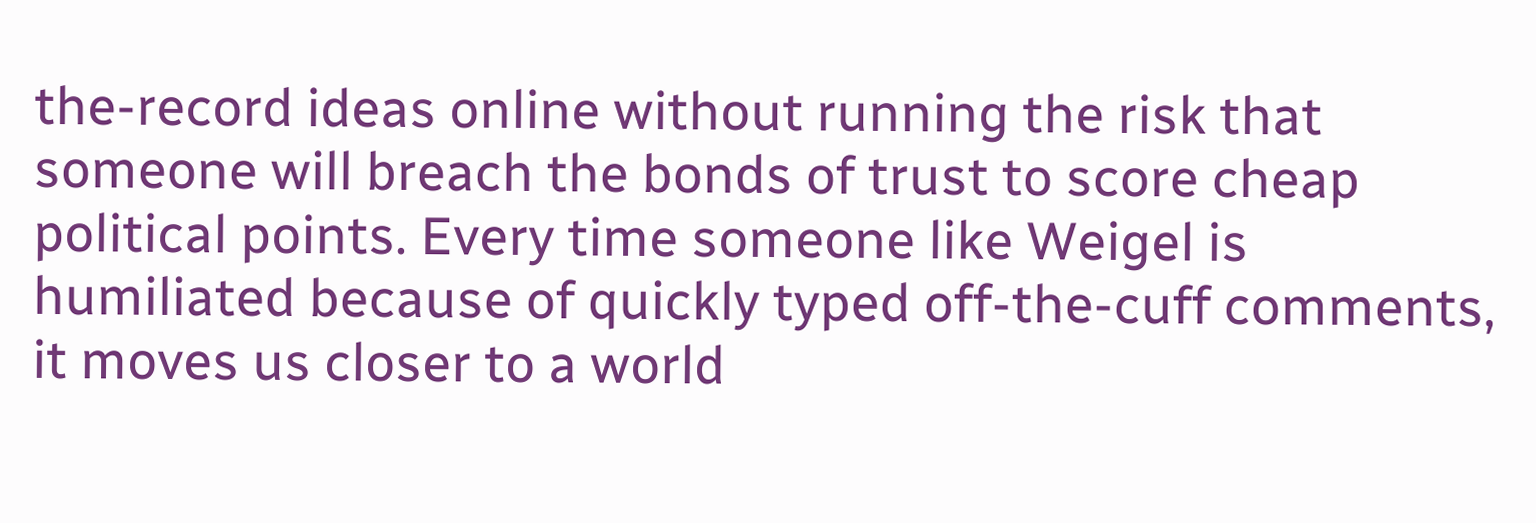the-record ideas online without running the risk that someone will breach the bonds of trust to score cheap political points. Every time someone like Weigel is humiliated because of quickly typed off-the-cuff comments, it moves us closer to a world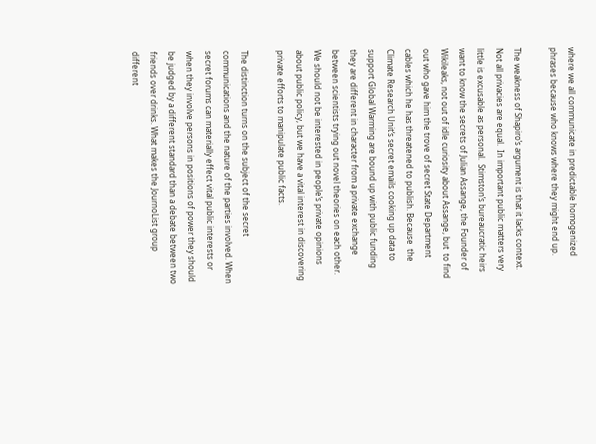where we all communicate in predictable homogenized phrases because who knows where they might end up.

The weakness of Shapiro’s argument is that it lacks context. Not all privacies are equal.  In important public matters very little is excusable as personal.  Stimston’s bureaucratic heirs want to know the secrets of Julian Assange, the Founder of Wikileaks, not out of idle curiosity about Assange, but  to find out who gave him the trove of secret State Department cables which he has threatened to publish. Because  the Climate Research Unit‘s secret emails cooking up data to support Global Warming are bound up with public funding they are different in character from a private exchange between scientists trying out novel theories on each other. We should not be interested in people’s private opinions about public policy, but we have a vital interest in discovering private efforts to manipulate public facts.

The distinction turns on the subject of the secret communications and the nature of the parties involved. When secret forums can materially effect vital public interests or when they involve persons in positions of power they should be judged by a different standard than a debate between two friends over drinks. What makes the JournoList group different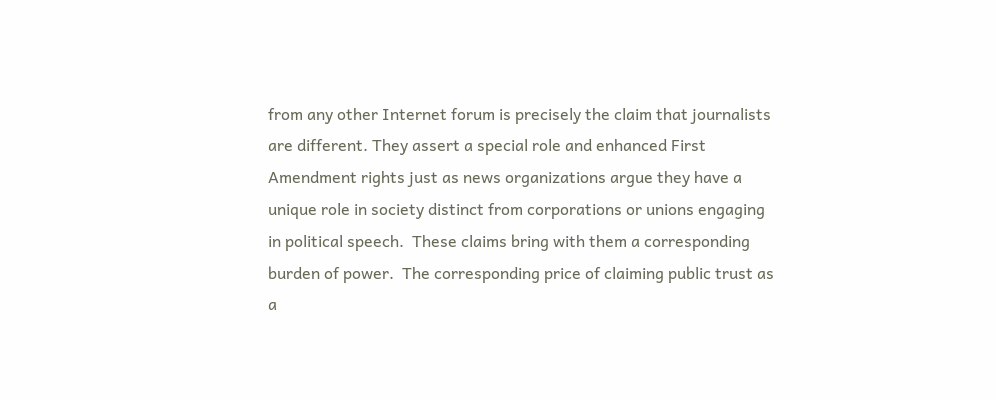from any other Internet forum is precisely the claim that journalists are different. They assert a special role and enhanced First Amendment rights just as news organizations argue they have a unique role in society distinct from corporations or unions engaging in political speech.  These claims bring with them a corresponding burden of power.  The corresponding price of claiming public trust as a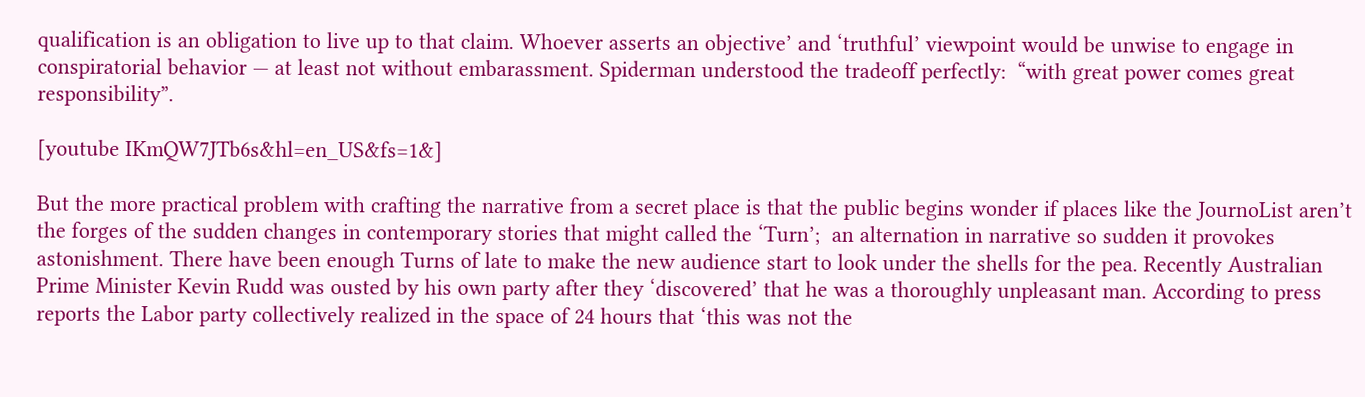qualification is an obligation to live up to that claim. Whoever asserts an objective’ and ‘truthful’ viewpoint would be unwise to engage in conspiratorial behavior — at least not without embarassment. Spiderman understood the tradeoff perfectly:  “with great power comes great responsibility”.

[youtube IKmQW7JTb6s&hl=en_US&fs=1&]

But the more practical problem with crafting the narrative from a secret place is that the public begins wonder if places like the JournoList aren’t the forges of the sudden changes in contemporary stories that might called the ‘Turn’;  an alternation in narrative so sudden it provokes astonishment. There have been enough Turns of late to make the new audience start to look under the shells for the pea. Recently Australian Prime Minister Kevin Rudd was ousted by his own party after they ‘discovered’ that he was a thoroughly unpleasant man. According to press reports the Labor party collectively realized in the space of 24 hours that ‘this was not the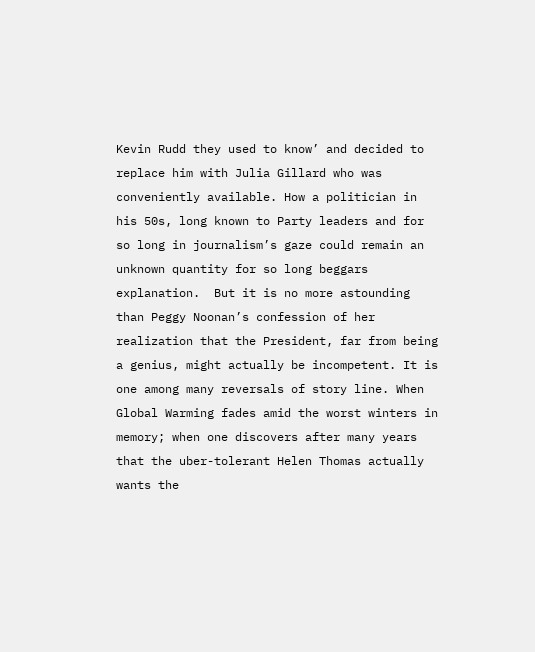Kevin Rudd they used to know’ and decided to replace him with Julia Gillard who was conveniently available. How a politician in his 50s, long known to Party leaders and for so long in journalism’s gaze could remain an unknown quantity for so long beggars explanation.  But it is no more astounding than Peggy Noonan’s confession of her realization that the President, far from being a genius, might actually be incompetent. It is one among many reversals of story line. When Global Warming fades amid the worst winters in memory; when one discovers after many years that the uber-tolerant Helen Thomas actually wants the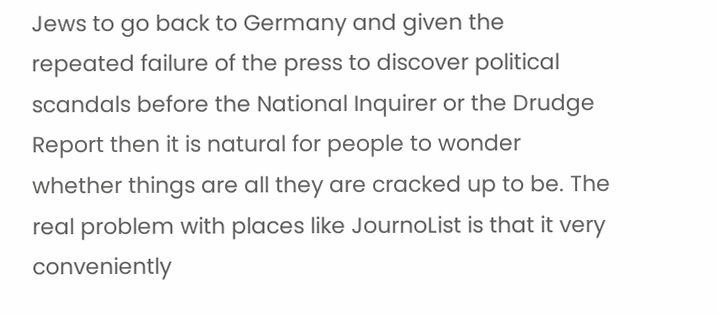Jews to go back to Germany and given the repeated failure of the press to discover political scandals before the National Inquirer or the Drudge Report then it is natural for people to wonder whether things are all they are cracked up to be. The real problem with places like JournoList is that it very conveniently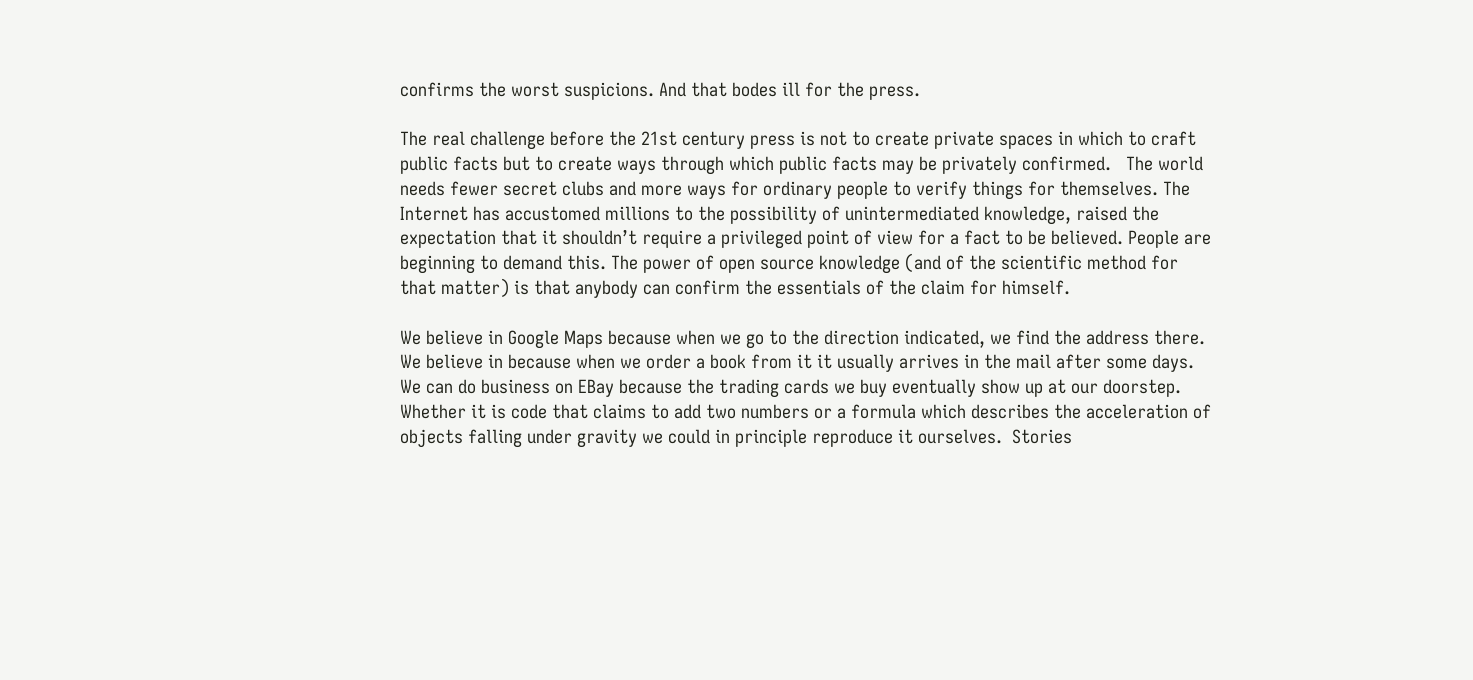confirms the worst suspicions. And that bodes ill for the press.

The real challenge before the 21st century press is not to create private spaces in which to craft public facts but to create ways through which public facts may be privately confirmed.   The world needs fewer secret clubs and more ways for ordinary people to verify things for themselves. The Internet has accustomed millions to the possibility of unintermediated knowledge, raised the expectation that it shouldn’t require a privileged point of view for a fact to be believed. People are beginning to demand this. The power of open source knowledge (and of the scientific method for that matter) is that anybody can confirm the essentials of the claim for himself.

We believe in Google Maps because when we go to the direction indicated, we find the address there. We believe in because when we order a book from it it usually arrives in the mail after some days. We can do business on EBay because the trading cards we buy eventually show up at our doorstep. Whether it is code that claims to add two numbers or a formula which describes the acceleration of objects falling under gravity we could in principle reproduce it ourselves.  Stories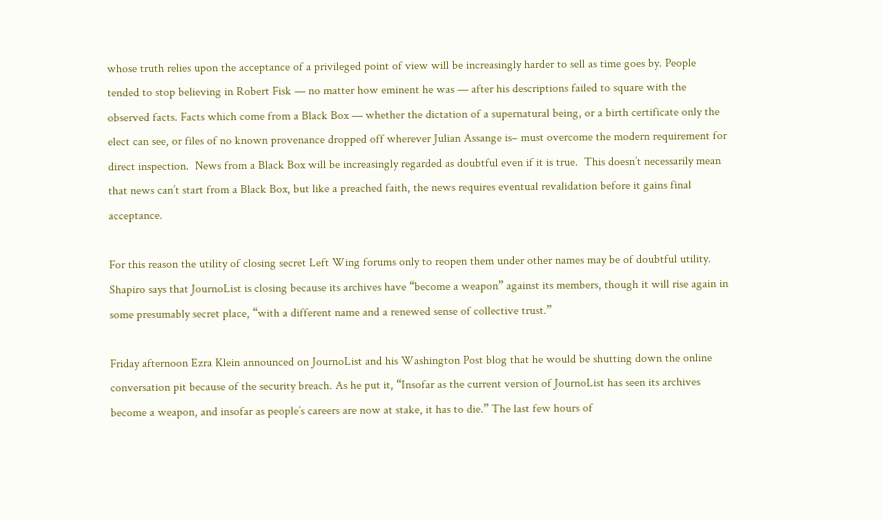whose truth relies upon the acceptance of a privileged point of view will be increasingly harder to sell as time goes by. People tended to stop believing in Robert Fisk — no matter how eminent he was — after his descriptions failed to square with the observed facts. Facts which come from a Black Box — whether the dictation of a supernatural being, or a birth certificate only the elect can see, or files of no known provenance dropped off wherever Julian Assange is– must overcome the modern requirement for direct inspection.  News from a Black Box will be increasingly regarded as doubtful even if it is true.  This doesn’t necessarily mean that news can’t start from a Black Box, but like a preached faith, the news requires eventual revalidation before it gains final acceptance.

For this reason the utility of closing secret Left Wing forums only to reopen them under other names may be of doubtful utility. Shapiro says that JournoList is closing because its archives have “become a weapon” against its members, though it will rise again in some presumably secret place, “with a different name and a renewed sense of collective trust.”

Friday afternoon Ezra Klein announced on JournoList and his Washington Post blog that he would be shutting down the online conversation pit because of the security breach. As he put it, “Insofar as the current version of JournoList has seen its archives become a weapon, and insofar as people’s careers are now at stake, it has to die.” The last few hours of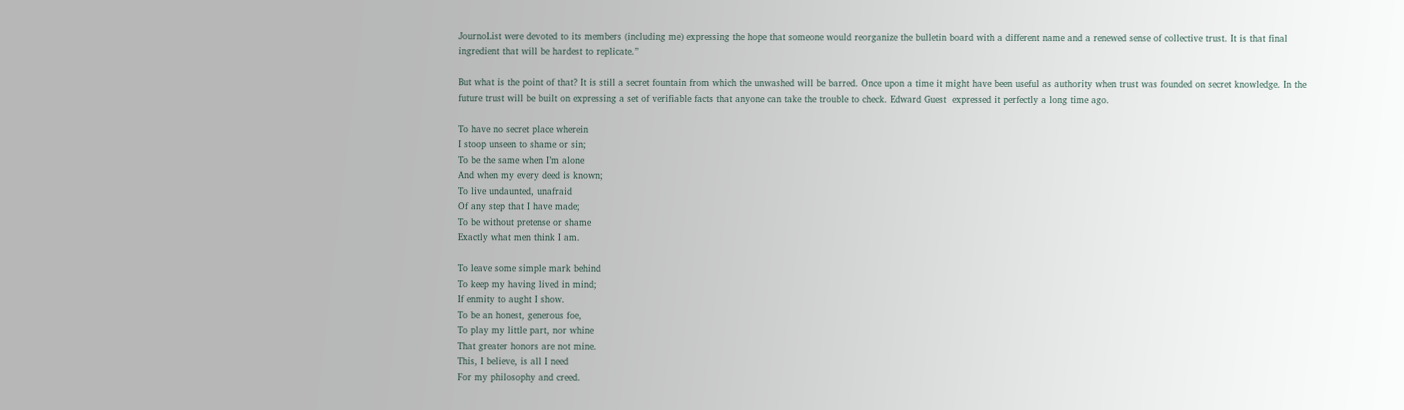JournoList were devoted to its members (including me) expressing the hope that someone would reorganize the bulletin board with a different name and a renewed sense of collective trust. It is that final ingredient that will be hardest to replicate.”

But what is the point of that? It is still a secret fountain from which the unwashed will be barred. Once upon a time it might have been useful as authority when trust was founded on secret knowledge. In the future trust will be built on expressing a set of verifiable facts that anyone can take the trouble to check. Edward Guest  expressed it perfectly a long time ago.

To have no secret place wherein
I stoop unseen to shame or sin;
To be the same when I’m alone
And when my every deed is known;
To live undaunted, unafraid
Of any step that I have made;
To be without pretense or shame
Exactly what men think I am.

To leave some simple mark behind
To keep my having lived in mind;
If enmity to aught I show.
To be an honest, generous foe,
To play my little part, nor whine
That greater honors are not mine.
This, I believe, is all I need
For my philosophy and creed.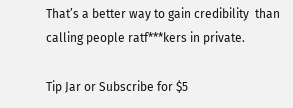That’s a better way to gain credibility  than calling people ratf***kers in private.

Tip Jar or Subscribe for $5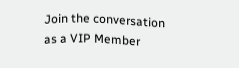Join the conversation as a VIP Member